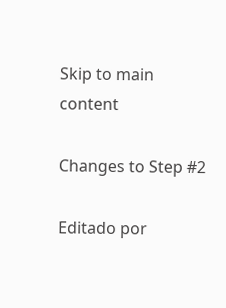Skip to main content

Changes to Step #2

Editado por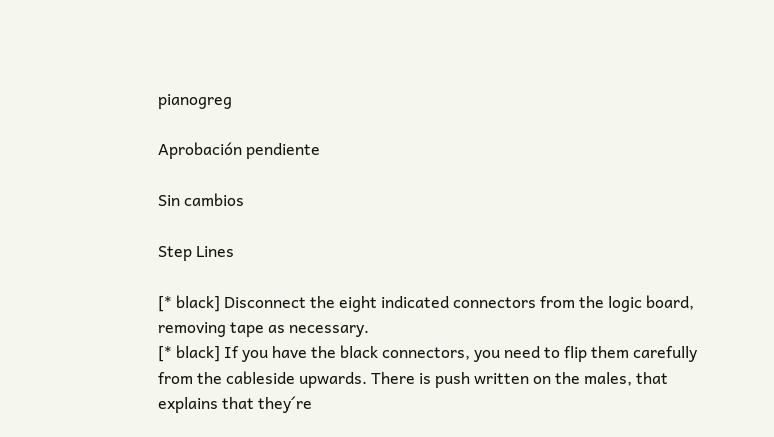pianogreg

Aprobación pendiente

Sin cambios

Step Lines

[* black] Disconnect the eight indicated connectors from the logic board, removing tape as necessary.
[* black] If you have the black connectors, you need to flip them carefully from the cableside upwards. There is push written on the males, that explains that they´re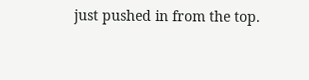just pushed in from the top.